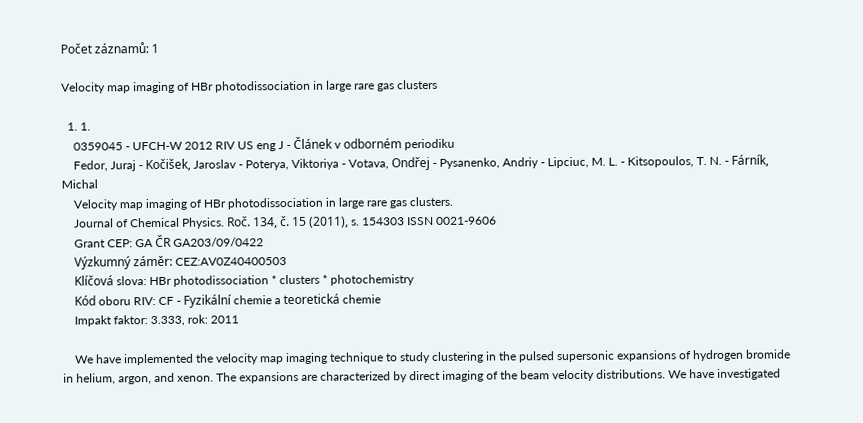Počet záznamů: 1

Velocity map imaging of HBr photodissociation in large rare gas clusters

  1. 1.
    0359045 - UFCH-W 2012 RIV US eng J - Článek v odborném periodiku
    Fedor, Juraj - Kočišek, Jaroslav - Poterya, Viktoriya - Votava, Ondřej - Pysanenko, Andriy - Lipciuc, M. L. - Kitsopoulos, T. N. - Fárník, Michal
    Velocity map imaging of HBr photodissociation in large rare gas clusters.
    Journal of Chemical Physics. Roč. 134, č. 15 (2011), s. 154303 ISSN 0021-9606
    Grant CEP: GA ČR GA203/09/0422
    Výzkumný záměr: CEZ:AV0Z40400503
    Klíčová slova: HBr photodissociation * clusters * photochemistry
    Kód oboru RIV: CF - Fyzikální chemie a teoretická chemie
    Impakt faktor: 3.333, rok: 2011

    We have implemented the velocity map imaging technique to study clustering in the pulsed supersonic expansions of hydrogen bromide in helium, argon, and xenon. The expansions are characterized by direct imaging of the beam velocity distributions. We have investigated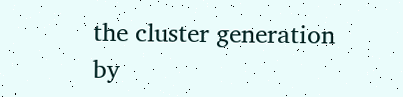the cluster generation by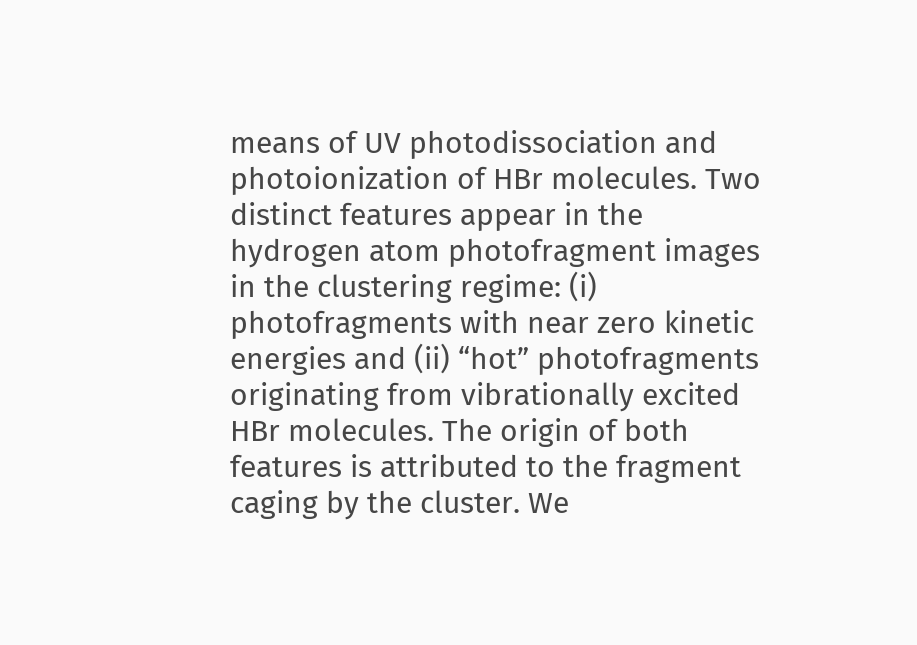means of UV photodissociation and photoionization of HBr molecules. Two distinct features appear in the hydrogen atom photofragment images in the clustering regime: (i) photofragments with near zero kinetic energies and (ii) “hot” photofragments originating from vibrationally excited HBr molecules. The origin of both features is attributed to the fragment caging by the cluster. We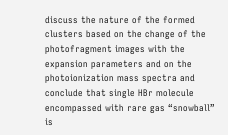discuss the nature of the formed clusters based on the change of the photofragment images with the expansion parameters and on the photoionization mass spectra and conclude that single HBr molecule encompassed with rare gas “snowball” is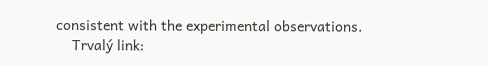consistent with the experimental observations.
    Trvalý link: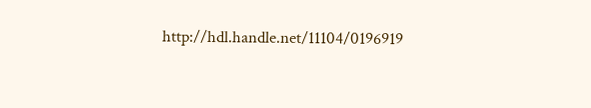http://hdl.handle.net/11104/0196919